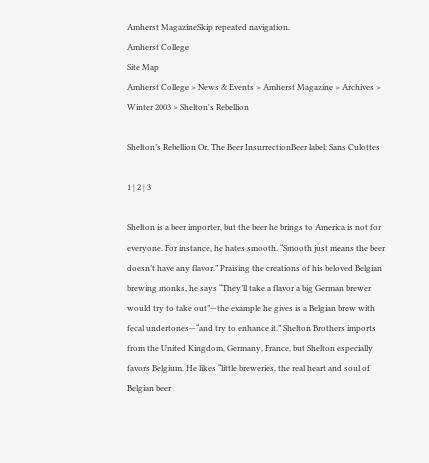Amherst MagazineSkip repeated navigation.
Amherst College
Site Map
Amherst College > News & Events > Amherst Magazine > Archives > Winter 2003 > Shelton's Rebellion

Shelton’s Rebellion Or, The Beer InsurrectionBeer label: Sans Culottes

1 | 2 | 3

Shelton is a beer importer, but the beer he brings to America is not for everyone. For instance, he hates smooth. “Smooth just means the beer doesn’t have any flavor.” Praising the creations of his beloved Belgian brewing monks, he says “They’ll take a flavor a big German brewer would try to take out”—the example he gives is a Belgian brew with fecal undertones—“and try to enhance it.” Shelton Brothers imports from the United Kingdom, Germany, France, but Shelton especially favors Belgium. He likes “little breweries, the real heart and soul of Belgian beer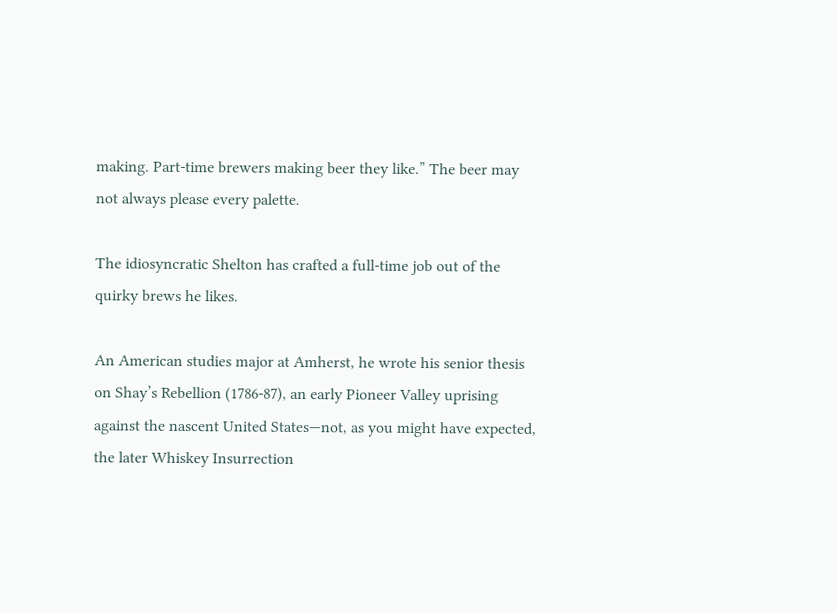making. Part-time brewers making beer they like.” The beer may not always please every palette.

The idiosyncratic Shelton has crafted a full-time job out of the quirky brews he likes.

An American studies major at Amherst, he wrote his senior thesis on Shay’s Rebellion (1786-87), an early Pioneer Valley uprising against the nascent United States—not, as you might have expected, the later Whiskey Insurrection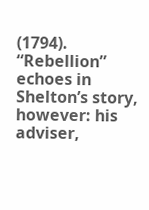(1794). “Rebellion” echoes in Shelton’s story, however: his adviser,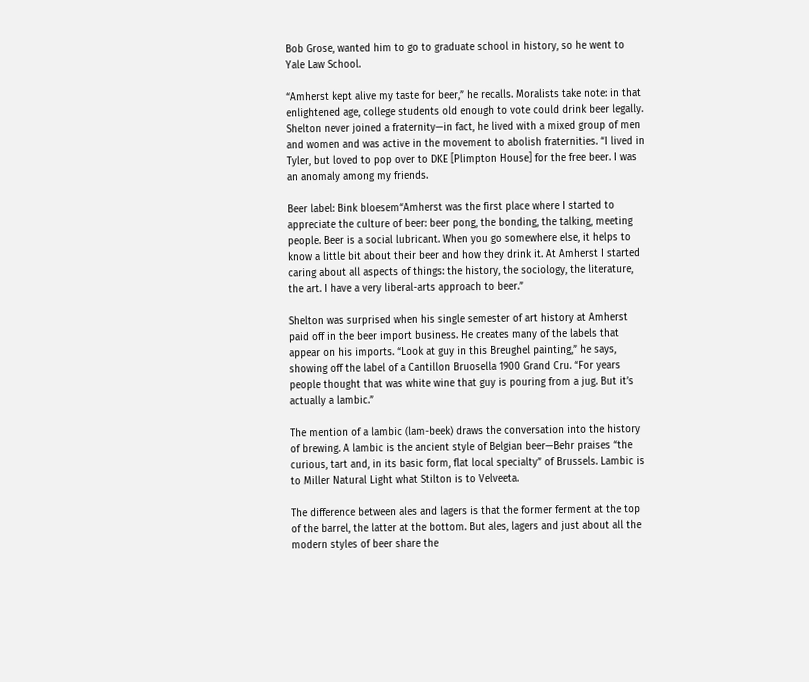Bob Grose, wanted him to go to graduate school in history, so he went to Yale Law School.

“Amherst kept alive my taste for beer,” he recalls. Moralists take note: in that enlightened age, college students old enough to vote could drink beer legally. Shelton never joined a fraternity—in fact, he lived with a mixed group of men and women and was active in the movement to abolish fraternities. “I lived in Tyler, but loved to pop over to DKE [Plimpton House] for the free beer. I was an anomaly among my friends.

Beer label: Bink bloesem“Amherst was the first place where I started to appreciate the culture of beer: beer pong, the bonding, the talking, meeting people. Beer is a social lubricant. When you go somewhere else, it helps to know a little bit about their beer and how they drink it. At Amherst I started caring about all aspects of things: the history, the sociology, the literature, the art. I have a very liberal-arts approach to beer.”

Shelton was surprised when his single semester of art history at Amherst paid off in the beer import business. He creates many of the labels that appear on his imports. “Look at guy in this Breughel painting,” he says, showing off the label of a Cantillon Bruosella 1900 Grand Cru. “For years people thought that was white wine that guy is pouring from a jug. But it’s actually a lambic.”

The mention of a lambic (lam-beek) draws the conversation into the history of brewing. A lambic is the ancient style of Belgian beer—Behr praises “the curious, tart and, in its basic form, flat local specialty” of Brussels. Lambic is to Miller Natural Light what Stilton is to Velveeta.

The difference between ales and lagers is that the former ferment at the top of the barrel, the latter at the bottom. But ales, lagers and just about all the modern styles of beer share the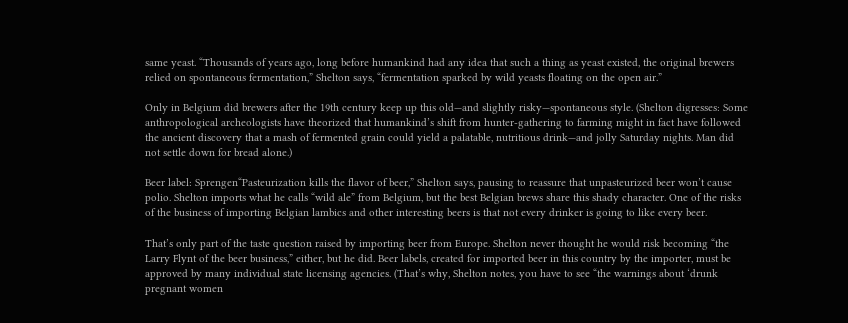same yeast. “Thousands of years ago, long before humankind had any idea that such a thing as yeast existed, the original brewers relied on spontaneous fermentation,” Shelton says, “fermentation sparked by wild yeasts floating on the open air.”

Only in Belgium did brewers after the 19th century keep up this old—and slightly risky—spontaneous style. (Shelton digresses: Some anthropological archeologists have theorized that humankind’s shift from hunter-gathering to farming might in fact have followed the ancient discovery that a mash of fermented grain could yield a palatable, nutritious drink—and jolly Saturday nights. Man did not settle down for bread alone.)

Beer label: Sprengen“Pasteurization kills the flavor of beer,” Shelton says, pausing to reassure that unpasteurized beer won’t cause polio. Shelton imports what he calls “wild ale” from Belgium, but the best Belgian brews share this shady character. One of the risks of the business of importing Belgian lambics and other interesting beers is that not every drinker is going to like every beer.

That’s only part of the taste question raised by importing beer from Europe. Shelton never thought he would risk becoming “the Larry Flynt of the beer business,” either, but he did. Beer labels, created for imported beer in this country by the importer, must be approved by many individual state licensing agencies. (That’s why, Shelton notes, you have to see “the warnings about ‘drunk pregnant women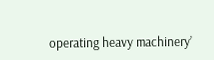operating heavy machinery’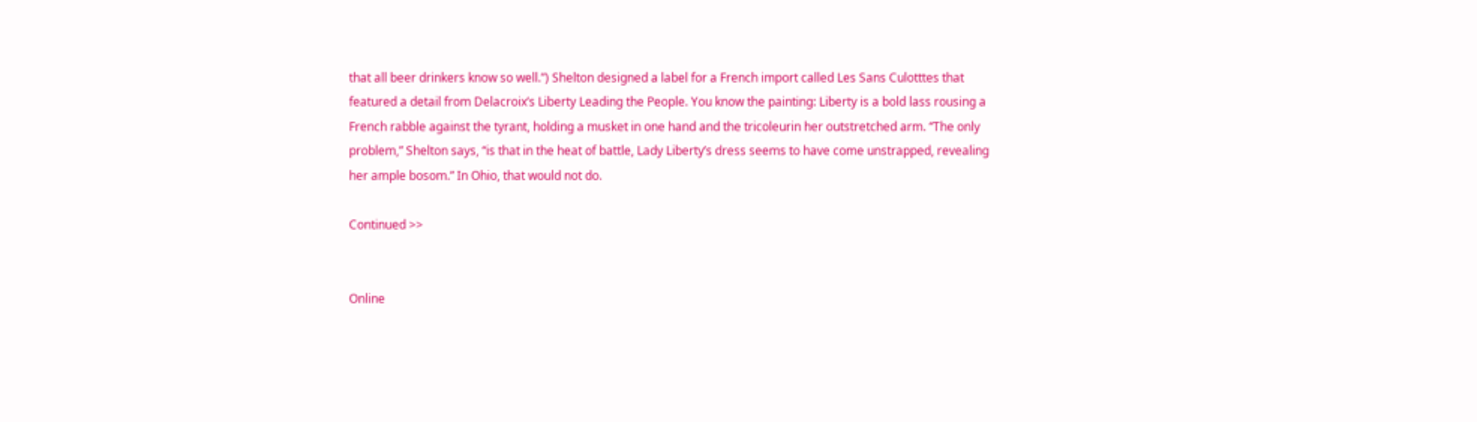that all beer drinkers know so well.”) Shelton designed a label for a French import called Les Sans Culotttes that featured a detail from Delacroix’s Liberty Leading the People. You know the painting: Liberty is a bold lass rousing a French rabble against the tyrant, holding a musket in one hand and the tricoleurin her outstretched arm. “The only problem,” Shelton says, “is that in the heat of battle, Lady Liberty’s dress seems to have come unstrapped, revealing her ample bosom.” In Ohio, that would not do.

Continued >>


Online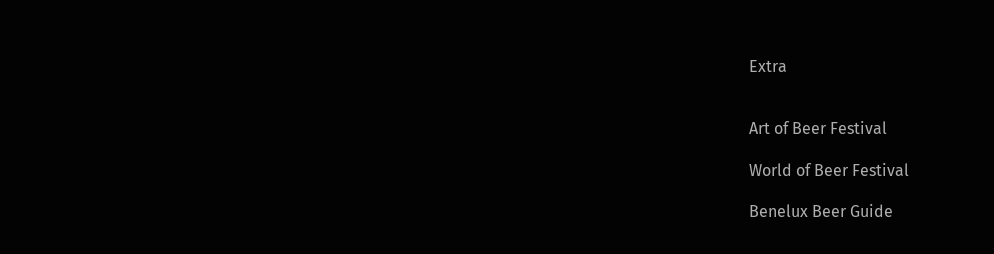Extra


Art of Beer Festival

World of Beer Festival

Benelux Beer Guide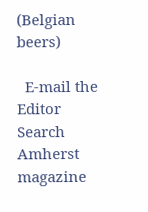(Belgian beers)

  E-mail the Editor
Search Amherst magazine